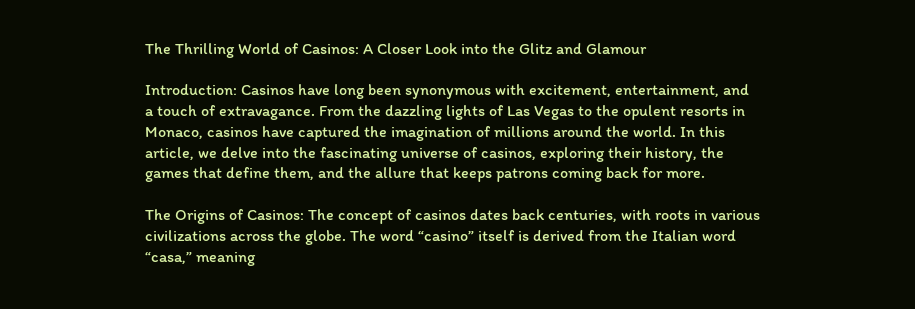The Thrilling World of Casinos: A Closer Look into the Glitz and Glamour

Introduction: Casinos have long been synonymous with excitement, entertainment, and a touch of extravagance. From the dazzling lights of Las Vegas to the opulent resorts in Monaco, casinos have captured the imagination of millions around the world. In this article, we delve into the fascinating universe of casinos, exploring their history, the games that define them, and the allure that keeps patrons coming back for more.

The Origins of Casinos: The concept of casinos dates back centuries, with roots in various civilizations across the globe. The word “casino” itself is derived from the Italian word “casa,” meaning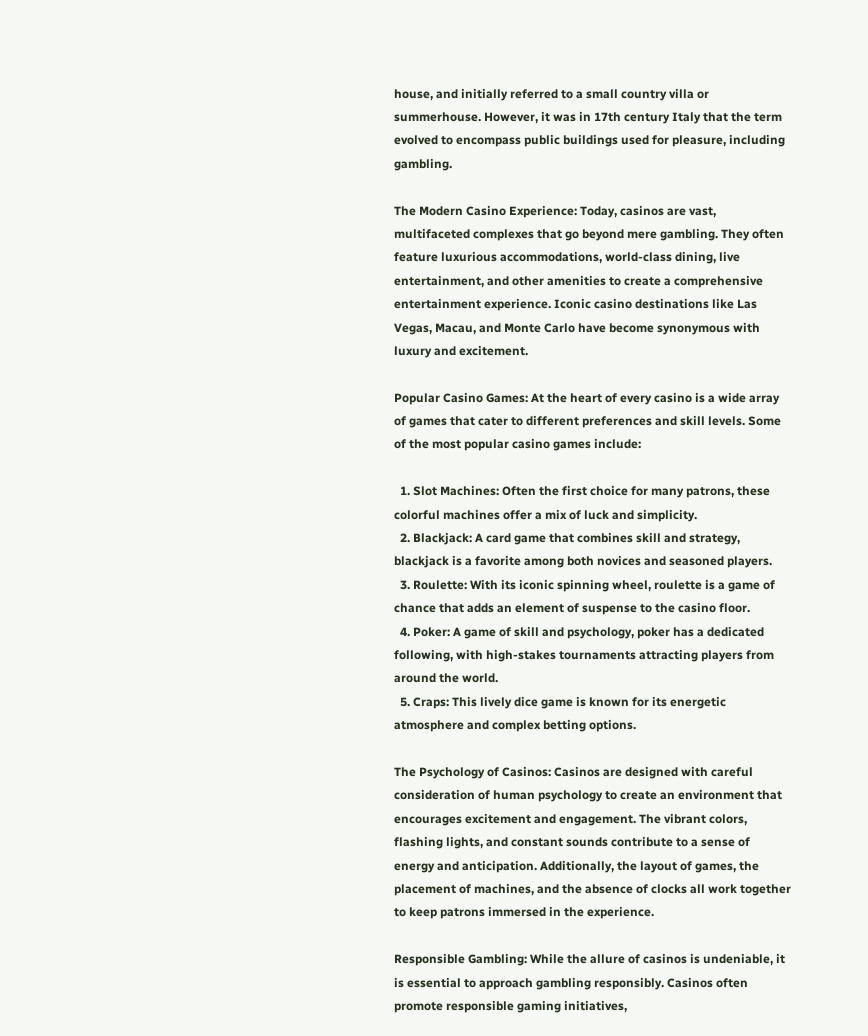house, and initially referred to a small country villa or summerhouse. However, it was in 17th century Italy that the term evolved to encompass public buildings used for pleasure, including gambling.

The Modern Casino Experience: Today, casinos are vast, multifaceted complexes that go beyond mere gambling. They often feature luxurious accommodations, world-class dining, live entertainment, and other amenities to create a comprehensive entertainment experience. Iconic casino destinations like Las Vegas, Macau, and Monte Carlo have become synonymous with luxury and excitement.

Popular Casino Games: At the heart of every casino is a wide array of games that cater to different preferences and skill levels. Some of the most popular casino games include:

  1. Slot Machines: Often the first choice for many patrons, these colorful machines offer a mix of luck and simplicity.
  2. Blackjack: A card game that combines skill and strategy, blackjack is a favorite among both novices and seasoned players.
  3. Roulette: With its iconic spinning wheel, roulette is a game of chance that adds an element of suspense to the casino floor.
  4. Poker: A game of skill and psychology, poker has a dedicated following, with high-stakes tournaments attracting players from around the world.
  5. Craps: This lively dice game is known for its energetic atmosphere and complex betting options.

The Psychology of Casinos: Casinos are designed with careful consideration of human psychology to create an environment that encourages excitement and engagement. The vibrant colors, flashing lights, and constant sounds contribute to a sense of energy and anticipation. Additionally, the layout of games, the placement of machines, and the absence of clocks all work together to keep patrons immersed in the experience.

Responsible Gambling: While the allure of casinos is undeniable, it is essential to approach gambling responsibly. Casinos often promote responsible gaming initiatives,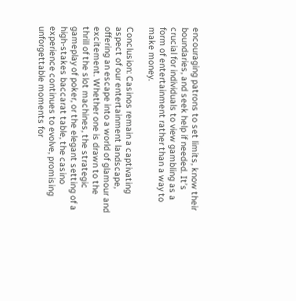encouraging patrons to set limits, know their boundaries, and seek help if needed. It’s crucial for individuals to view gambling as a form of entertainment rather than a way to make money.

Conclusion: Casinos remain a captivating aspect of our entertainment landscape, offering an escape into a world of glamour and excitement. Whether one is drawn to the thrill of the slot machines, the strategic gameplay of poker, or the elegant setting of a high-stakes baccarat table, the casino experience continues to evolve, promising unforgettable moments for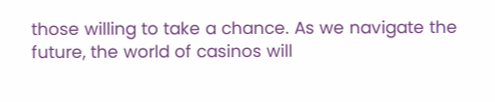those willing to take a chance. As we navigate the future, the world of casinos will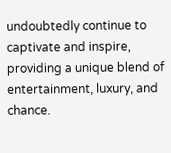undoubtedly continue to captivate and inspire, providing a unique blend of entertainment, luxury, and chance.